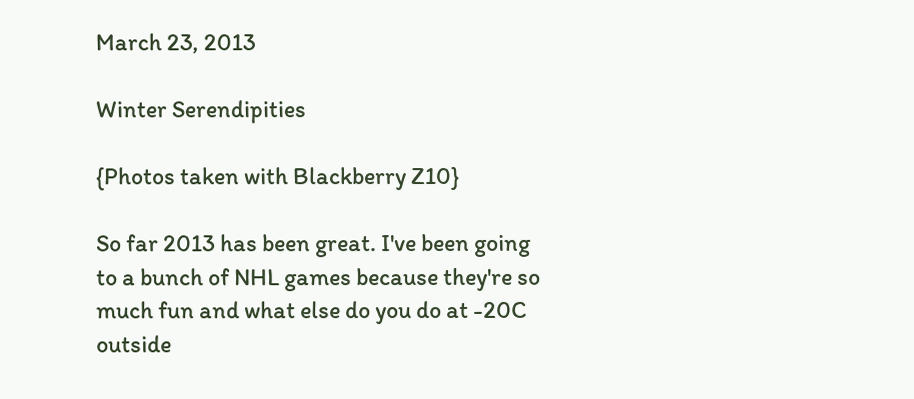March 23, 2013

Winter Serendipities

{Photos taken with Blackberry Z10}

So far 2013 has been great. I've been going to a bunch of NHL games because they're so much fun and what else do you do at -20C outside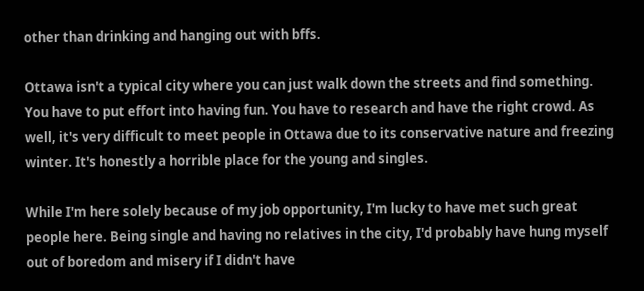other than drinking and hanging out with bffs.

Ottawa isn't a typical city where you can just walk down the streets and find something. You have to put effort into having fun. You have to research and have the right crowd. As well, it's very difficult to meet people in Ottawa due to its conservative nature and freezing winter. It's honestly a horrible place for the young and singles.

While I'm here solely because of my job opportunity, I'm lucky to have met such great people here. Being single and having no relatives in the city, I'd probably have hung myself out of boredom and misery if I didn't have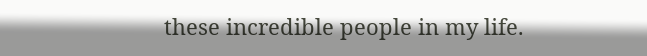these incredible people in my life.